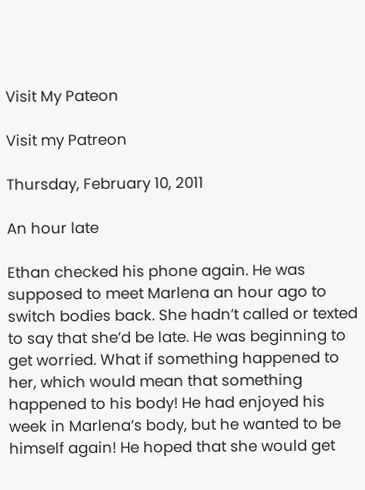Visit My Pateon

Visit my Patreon

Thursday, February 10, 2011

An hour late

Ethan checked his phone again. He was supposed to meet Marlena an hour ago to switch bodies back. She hadn’t called or texted to say that she’d be late. He was beginning to get worried. What if something happened to her, which would mean that something happened to his body! He had enjoyed his week in Marlena’s body, but he wanted to be himself again! He hoped that she would get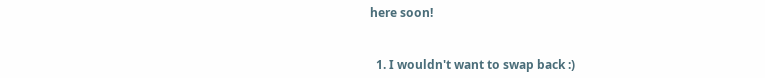here soon!


  1. I wouldn't want to swap back :)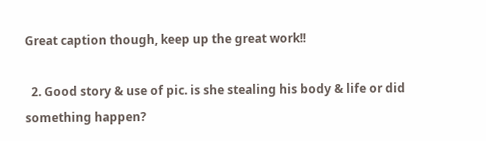Great caption though, keep up the great work!!

  2. Good story & use of pic. is she stealing his body & life or did something happen?